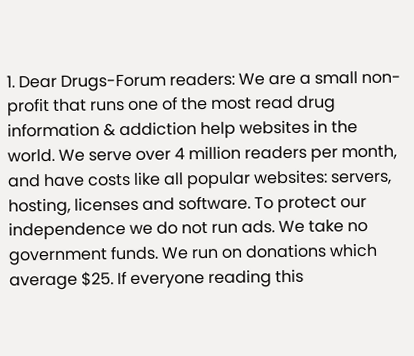1. Dear Drugs-Forum readers: We are a small non-profit that runs one of the most read drug information & addiction help websites in the world. We serve over 4 million readers per month, and have costs like all popular websites: servers, hosting, licenses and software. To protect our independence we do not run ads. We take no government funds. We run on donations which average $25. If everyone reading this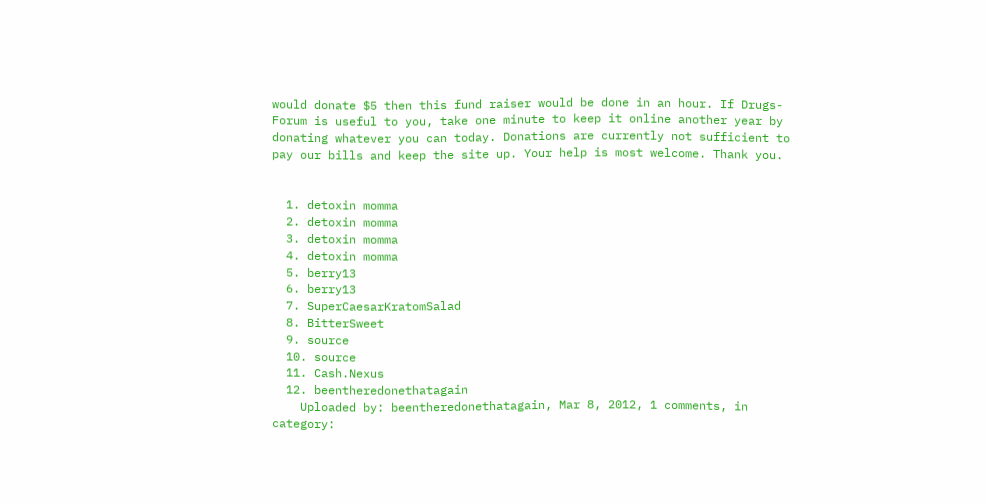would donate $5 then this fund raiser would be done in an hour. If Drugs-Forum is useful to you, take one minute to keep it online another year by donating whatever you can today. Donations are currently not sufficient to pay our bills and keep the site up. Your help is most welcome. Thank you.


  1. detoxin momma
  2. detoxin momma
  3. detoxin momma
  4. detoxin momma
  5. berry13
  6. berry13
  7. SuperCaesarKratomSalad
  8. BitterSweet
  9. source
  10. source
  11. Cash.Nexus
  12. beentheredonethatagain
    Uploaded by: beentheredonethatagain, Mar 8, 2012, 1 comments, in category: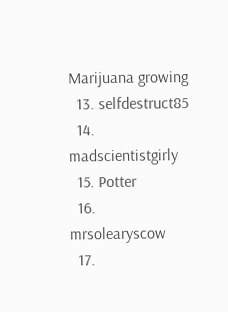Marijuana growing
  13. selfdestruct85
  14. madscientistgirly
  15. Potter
  16. mrsolearyscow
  17.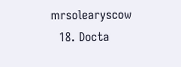mrsolearyscow
  18. Docta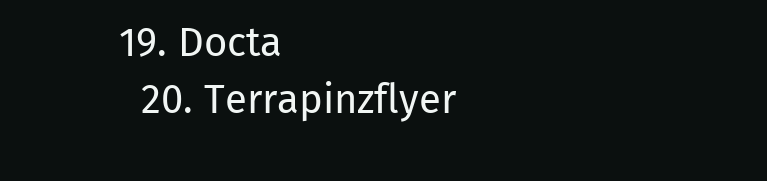19. Docta
  20. Terrapinzflyer